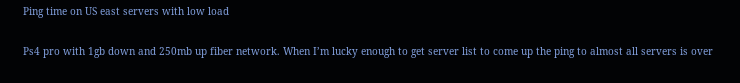Ping time on US east servers with low load

Ps4 pro with 1gb down and 250mb up fiber network. When I’m lucky enough to get server list to come up the ping to almost all servers is over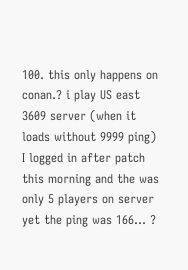100. this only happens on conan.? i play US east 3609 server (when it loads without 9999 ping) I logged in after patch this morning and the was only 5 players on server yet the ping was 166… ?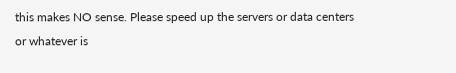this makes NO sense. Please speed up the servers or data centers or whatever is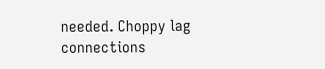needed. Choppy lag connections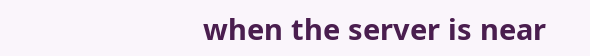when the server is near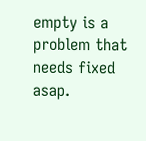empty is a problem that needs fixed asap.